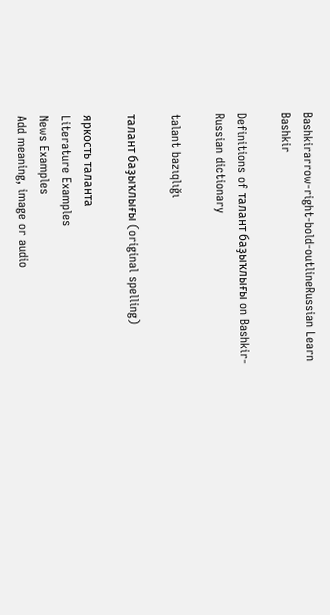Bashkirarrow-right-bold-outlineRussian Learn Bashkir

Definitions of талант баҙыҡлығы on Bashkir-Russian dictionary

talant bazıqlığı

талант баҙыҡлығы (original spelling)

яркость таланта
Literature Examples
News Examples
Add meaning, image or audio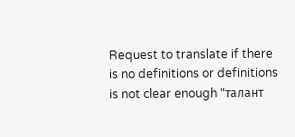Request to translate if there is no definitions or definitions is not clear enough "талант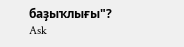баҙыҡлығы"?
Ask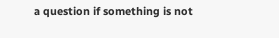a question if something is not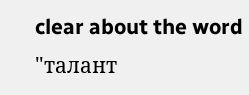clear about the word "талант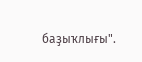баҙыҡлығы".